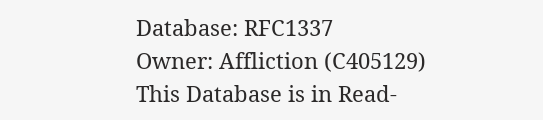Database: RFC1337
Owner: Affliction (C405129)
This Database is in Read-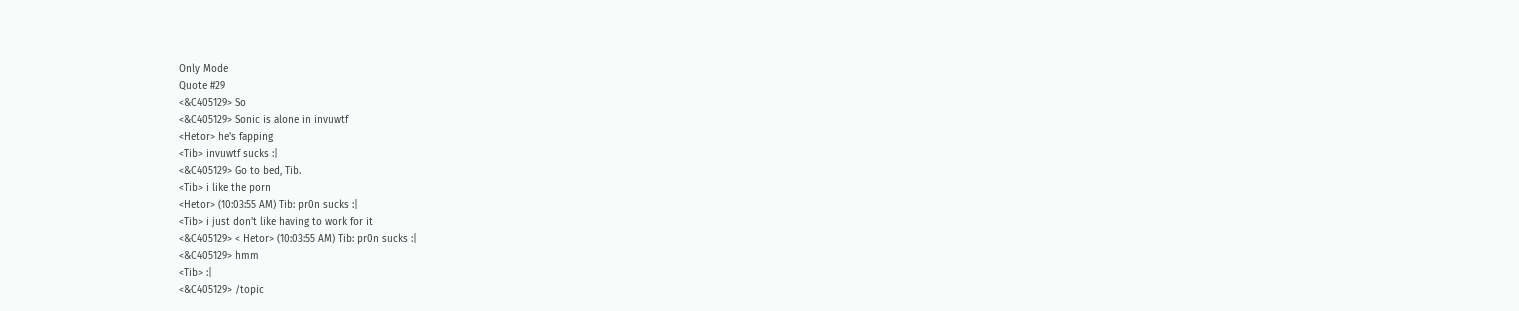Only Mode
Quote #29
<&C405129> So
<&C405129> Sonic is alone in invuwtf
<Hetor> he's fapping
<Tib> invuwtf sucks :|
<&C405129> Go to bed, Tib.
<Tib> i like the porn
<Hetor> (10:03:55 AM) Tib: pr0n sucks :|
<Tib> i just don't like having to work for it
<&C405129> < Hetor> (10:03:55 AM) Tib: pr0n sucks :|
<&C405129> hmm
<Tib> :|
<&C405129> /topic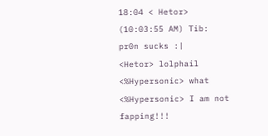18:04 < Hetor> (10:03:55 AM) Tib: pr0n sucks :|
<Hetor> lolphail
<%Hypersonic> what
<%Hypersonic> I am not fapping!!!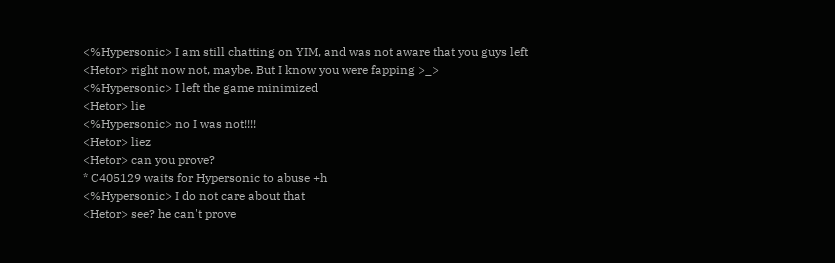<%Hypersonic> I am still chatting on YIM, and was not aware that you guys left
<Hetor> right now not, maybe. But I know you were fapping >_>
<%Hypersonic> I left the game minimized
<Hetor> lie
<%Hypersonic> no I was not!!!!
<Hetor> liez
<Hetor> can you prove?
* C405129 waits for Hypersonic to abuse +h
<%Hypersonic> I do not care about that
<Hetor> see? he can't prove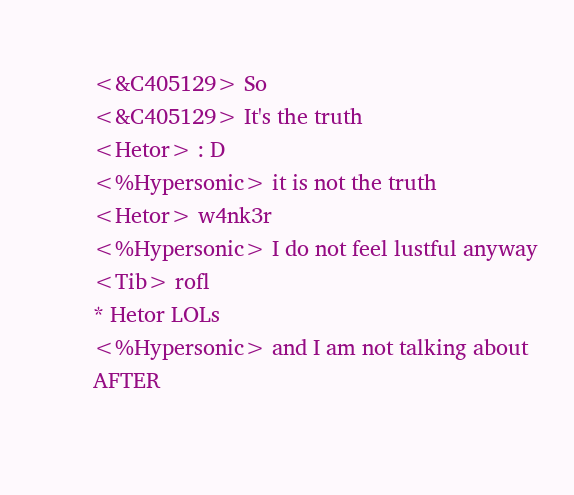<&C405129> So
<&C405129> It's the truth
<Hetor> : D
<%Hypersonic> it is not the truth
<Hetor> w4nk3r
<%Hypersonic> I do not feel lustful anyway
<Tib> rofl
* Hetor LOLs
<%Hypersonic> and I am not talking about AFTER